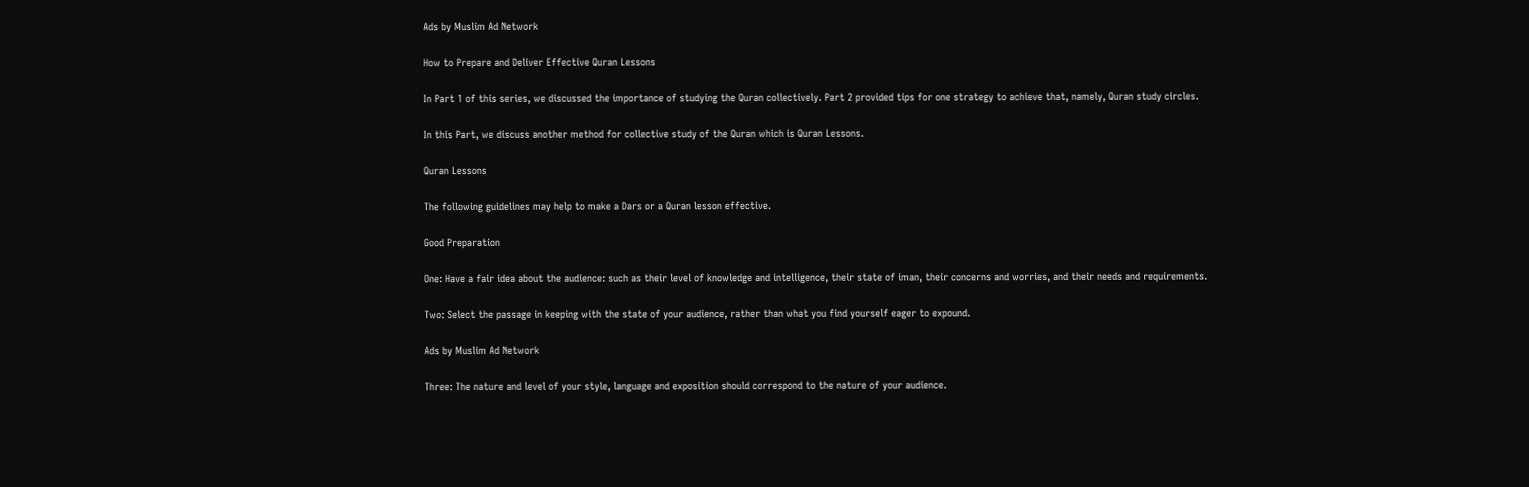Ads by Muslim Ad Network

How to Prepare and Deliver Effective Quran Lessons

In Part 1 of this series, we discussed the importance of studying the Quran collectively. Part 2 provided tips for one strategy to achieve that, namely, Quran study circles.

In this Part, we discuss another method for collective study of the Quran which is Quran Lessons.

Quran Lessons

The following guidelines may help to make a Dars or a Quran lesson effective.

Good Preparation

One: Have a fair idea about the audience: such as their level of knowledge and intelligence, their state of iman, their concerns and worries, and their needs and requirements.

Two: Select the passage in keeping with the state of your audience, rather than what you find yourself eager to expound.

Ads by Muslim Ad Network

Three: The nature and level of your style, language and exposition should correspond to the nature of your audience.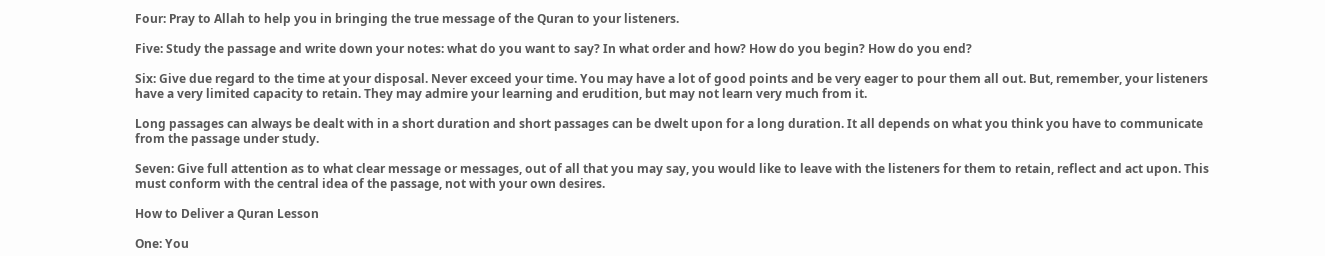Four: Pray to Allah to help you in bringing the true message of the Quran to your listeners.

Five: Study the passage and write down your notes: what do you want to say? In what order and how? How do you begin? How do you end?

Six: Give due regard to the time at your disposal. Never exceed your time. You may have a lot of good points and be very eager to pour them all out. But, remember, your listeners have a very limited capacity to retain. They may admire your learning and erudition, but may not learn very much from it.

Long passages can always be dealt with in a short duration and short passages can be dwelt upon for a long duration. It all depends on what you think you have to communicate from the passage under study.

Seven: Give full attention as to what clear message or messages, out of all that you may say, you would like to leave with the listeners for them to retain, reflect and act upon. This must conform with the central idea of the passage, not with your own desires.

How to Deliver a Quran Lesson

One: You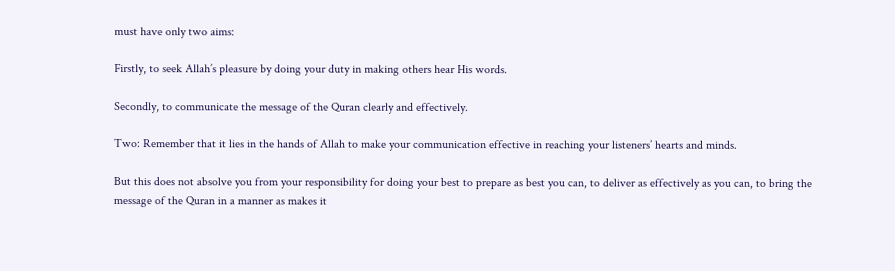must have only two aims:

Firstly, to seek Allah’s pleasure by doing your duty in making others hear His words.

Secondly, to communicate the message of the Quran clearly and effectively.

Two: Remember that it lies in the hands of Allah to make your communication effective in reaching your listeners’ hearts and minds.

But this does not absolve you from your responsibility for doing your best to prepare as best you can, to deliver as effectively as you can, to bring the message of the Quran in a manner as makes it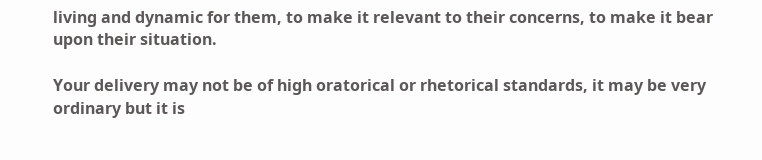living and dynamic for them, to make it relevant to their concerns, to make it bear upon their situation.

Your delivery may not be of high oratorical or rhetorical standards, it may be very ordinary but it is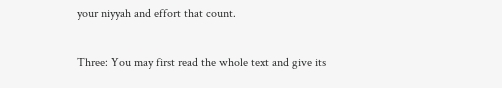your niyyah and effort that count.

Three: You may first read the whole text and give its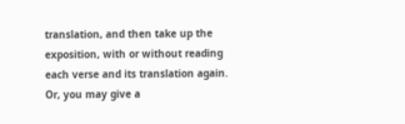translation, and then take up the exposition, with or without reading each verse and its translation again. Or, you may give a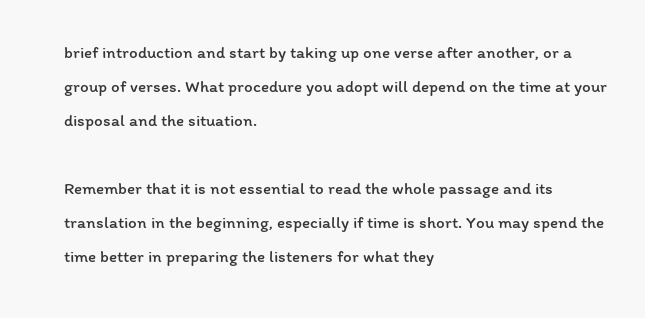brief introduction and start by taking up one verse after another, or a group of verses. What procedure you adopt will depend on the time at your disposal and the situation.

Remember that it is not essential to read the whole passage and its translation in the beginning, especially if time is short. You may spend the time better in preparing the listeners for what they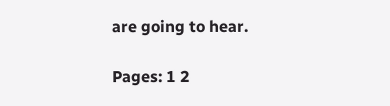are going to hear.

Pages: 1 2